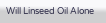Will Linseed Oil Alone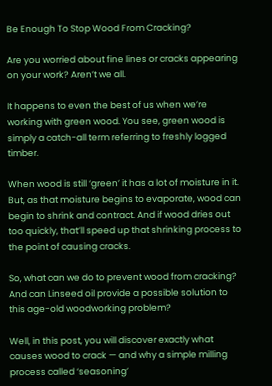Be Enough To Stop Wood From Cracking?

Are you worried about fine lines or cracks appearing on your work? Aren’t we all.

It happens to even the best of us when we’re working with green wood. You see, green wood is simply a catch-all term referring to freshly logged timber.

When wood is still ‘green’ it has a lot of moisture in it. But, as that moisture begins to evaporate, wood can begin to shrink and contract. And if wood dries out too quickly, that’ll speed up that shrinking process to the point of causing cracks.

So, what can we do to prevent wood from cracking? And can Linseed oil provide a possible solution to this age-old woodworking problem?

Well, in this post, you will discover exactly what causes wood to crack — and why a simple milling process called ‘seasoning’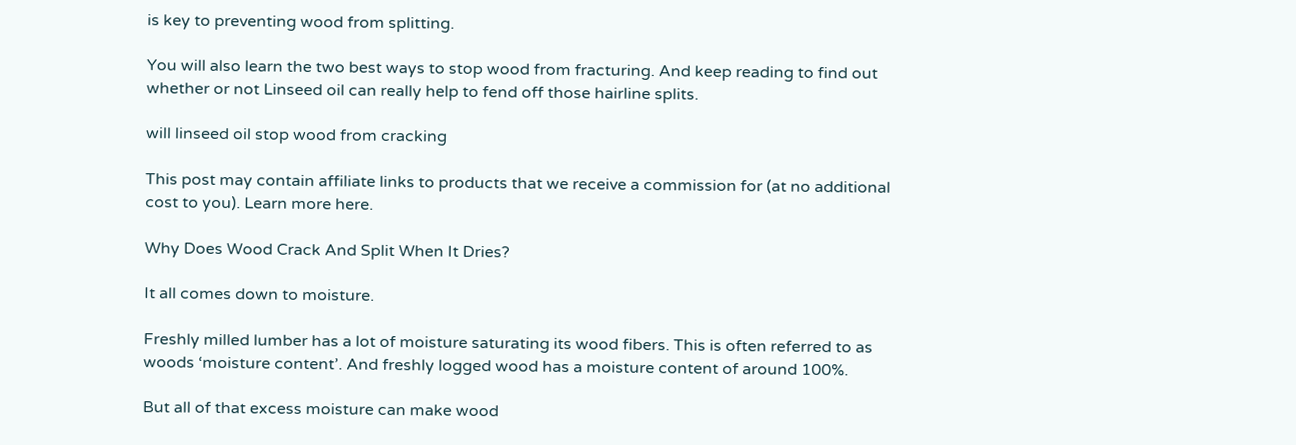is key to preventing wood from splitting.

You will also learn the two best ways to stop wood from fracturing. And keep reading to find out whether or not Linseed oil can really help to fend off those hairline splits.

will linseed oil stop wood from cracking

This post may contain affiliate links to products that we receive a commission for (at no additional cost to you). Learn more here.

Why Does Wood Crack And Split When It Dries?

It all comes down to moisture.

Freshly milled lumber has a lot of moisture saturating its wood fibers. This is often referred to as woods ‘moisture content’. And freshly logged wood has a moisture content of around 100%.

But all of that excess moisture can make wood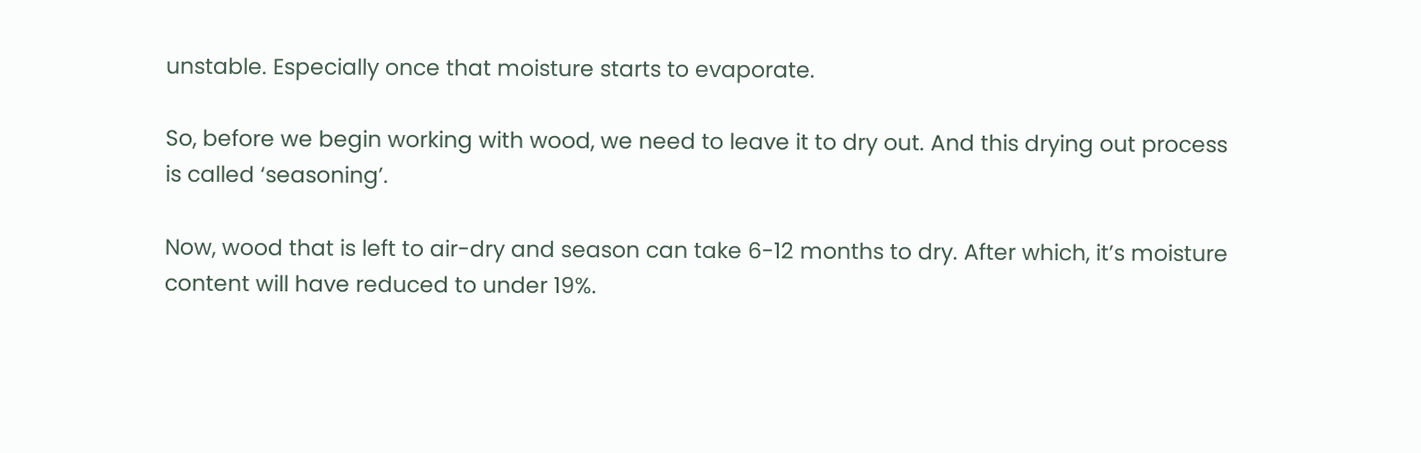unstable. Especially once that moisture starts to evaporate.

So, before we begin working with wood, we need to leave it to dry out. And this drying out process is called ‘seasoning’.

Now, wood that is left to air-dry and season can take 6-12 months to dry. After which, it’s moisture content will have reduced to under 19%.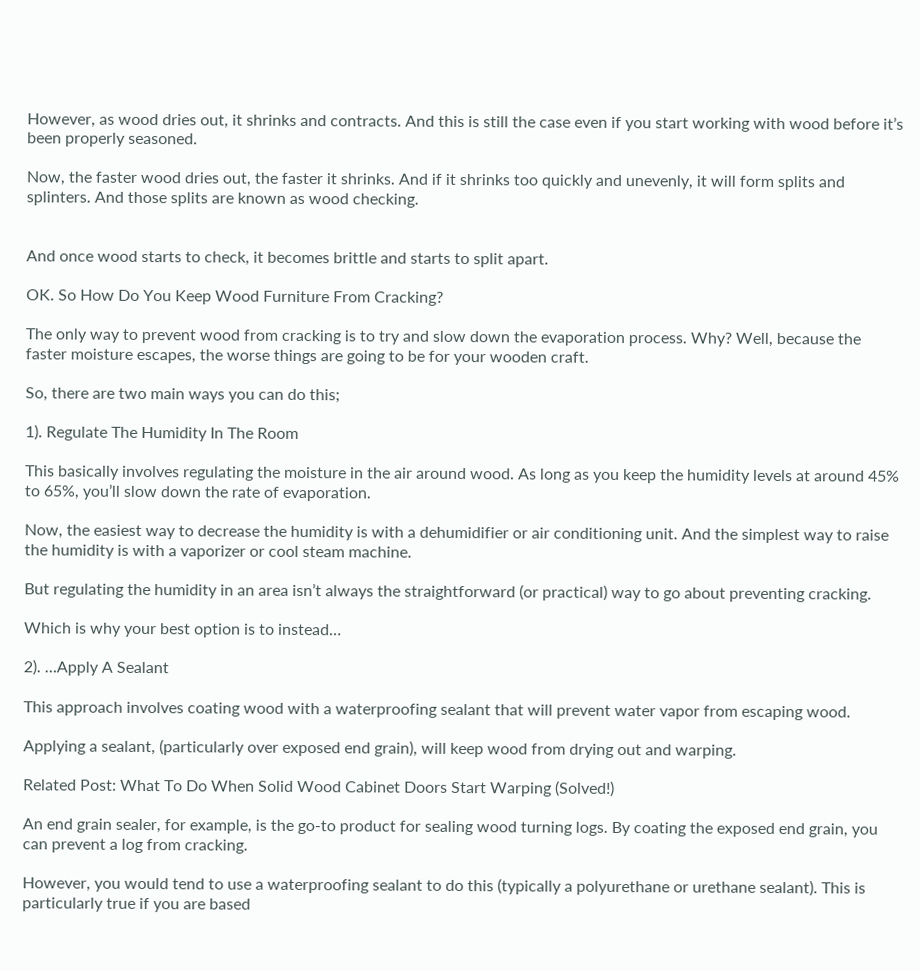However, as wood dries out, it shrinks and contracts. And this is still the case even if you start working with wood before it’s been properly seasoned.

Now, the faster wood dries out, the faster it shrinks. And if it shrinks too quickly and unevenly, it will form splits and splinters. And those splits are known as wood checking.


And once wood starts to check, it becomes brittle and starts to split apart.

OK. So How Do You Keep Wood Furniture From Cracking?

The only way to prevent wood from cracking is to try and slow down the evaporation process. Why? Well, because the faster moisture escapes, the worse things are going to be for your wooden craft.

So, there are two main ways you can do this;

1). Regulate The Humidity In The Room

This basically involves regulating the moisture in the air around wood. As long as you keep the humidity levels at around 45% to 65%, you’ll slow down the rate of evaporation.

Now, the easiest way to decrease the humidity is with a dehumidifier or air conditioning unit. And the simplest way to raise the humidity is with a vaporizer or cool steam machine.

But regulating the humidity in an area isn’t always the straightforward (or practical) way to go about preventing cracking.

Which is why your best option is to instead…

2). …Apply A Sealant

This approach involves coating wood with a waterproofing sealant that will prevent water vapor from escaping wood.

Applying a sealant, (particularly over exposed end grain), will keep wood from drying out and warping.

Related Post: What To Do When Solid Wood Cabinet Doors Start Warping (Solved!)

An end grain sealer, for example, is the go-to product for sealing wood turning logs. By coating the exposed end grain, you can prevent a log from cracking.

However, you would tend to use a waterproofing sealant to do this (typically a polyurethane or urethane sealant). This is particularly true if you are based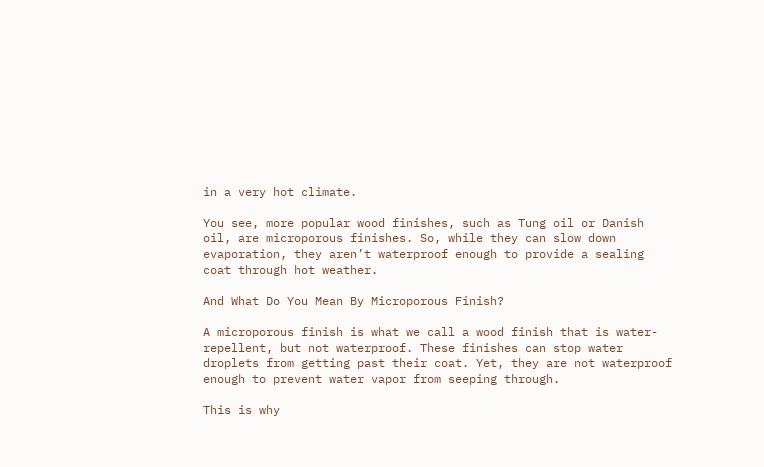in a very hot climate.

You see, more popular wood finishes, such as Tung oil or Danish oil, are microporous finishes. So, while they can slow down evaporation, they aren’t waterproof enough to provide a sealing coat through hot weather.

And What Do You Mean By Microporous Finish?

A microporous finish is what we call a wood finish that is water-repellent, but not waterproof. These finishes can stop water droplets from getting past their coat. Yet, they are not waterproof enough to prevent water vapor from seeping through.

This is why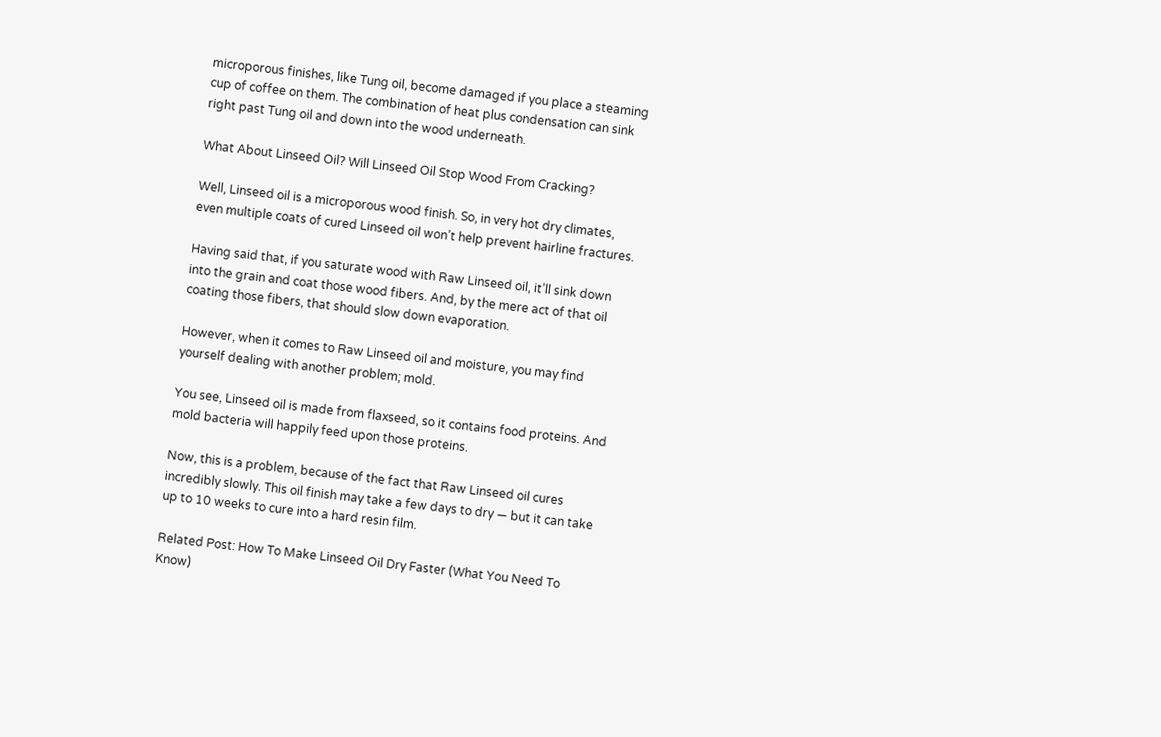microporous finishes, like Tung oil, become damaged if you place a steaming cup of coffee on them. The combination of heat plus condensation can sink right past Tung oil and down into the wood underneath.

What About Linseed Oil? Will Linseed Oil Stop Wood From Cracking?

Well, Linseed oil is a microporous wood finish. So, in very hot dry climates, even multiple coats of cured Linseed oil won’t help prevent hairline fractures.

Having said that, if you saturate wood with Raw Linseed oil, it’ll sink down into the grain and coat those wood fibers. And, by the mere act of that oil coating those fibers, that should slow down evaporation.

However, when it comes to Raw Linseed oil and moisture, you may find yourself dealing with another problem; mold.

You see, Linseed oil is made from flaxseed, so it contains food proteins. And mold bacteria will happily feed upon those proteins.

Now, this is a problem, because of the fact that Raw Linseed oil cures incredibly slowly. This oil finish may take a few days to dry — but it can take up to 10 weeks to cure into a hard resin film.

Related Post: How To Make Linseed Oil Dry Faster (What You Need To Know)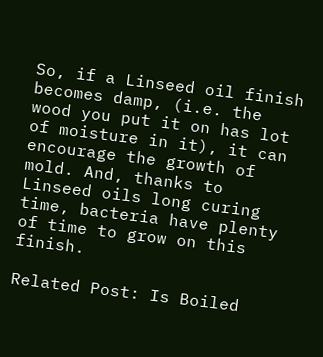So, if a Linseed oil finish becomes damp, (i.e. the wood you put it on has lot of moisture in it), it can encourage the growth of mold. And, thanks to Linseed oils long curing time, bacteria have plenty of time to grow on this finish.

Related Post: Is Boiled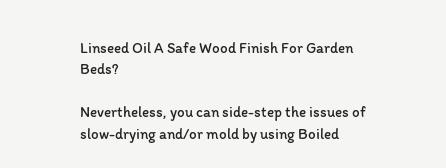Linseed Oil A Safe Wood Finish For Garden Beds?

Nevertheless, you can side-step the issues of slow-drying and/or mold by using Boiled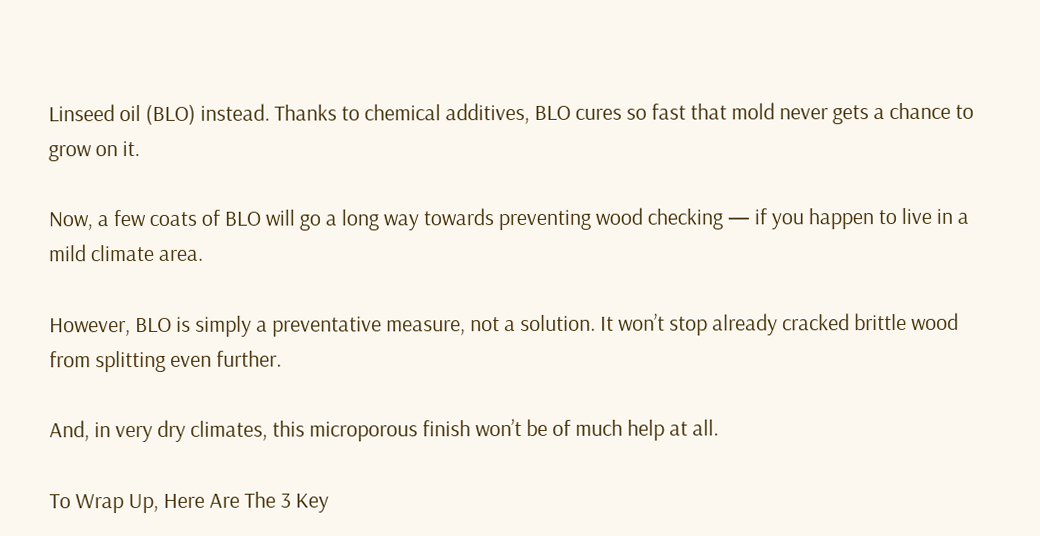Linseed oil (BLO) instead. Thanks to chemical additives, BLO cures so fast that mold never gets a chance to grow on it.

Now, a few coats of BLO will go a long way towards preventing wood checking — if you happen to live in a mild climate area.

However, BLO is simply a preventative measure, not a solution. It won’t stop already cracked brittle wood from splitting even further.

And, in very dry climates, this microporous finish won’t be of much help at all.

To Wrap Up, Here Are The 3 Key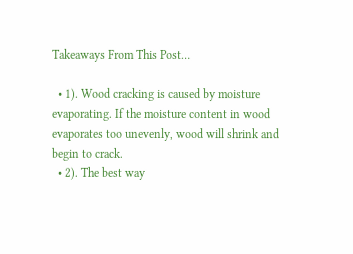Takeaways From This Post…

  • 1). Wood cracking is caused by moisture evaporating. If the moisture content in wood evaporates too unevenly, wood will shrink and begin to crack.
  • 2). The best way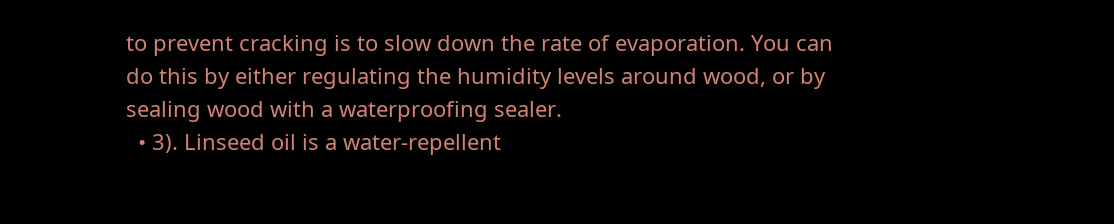to prevent cracking is to slow down the rate of evaporation. You can do this by either regulating the humidity levels around wood, or by sealing wood with a waterproofing sealer.
  • 3). Linseed oil is a water-repellent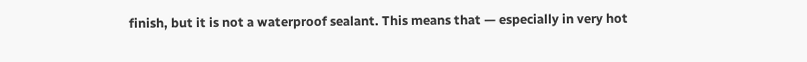finish, but it is not a waterproof sealant. This means that — especially in very hot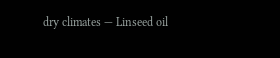dry climates — Linseed oil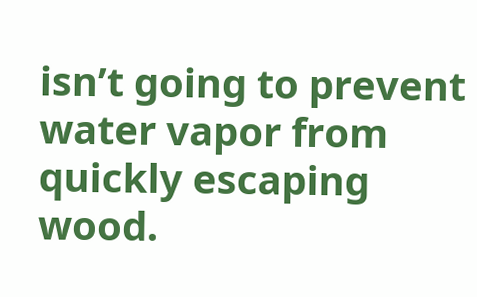isn’t going to prevent water vapor from quickly escaping wood.